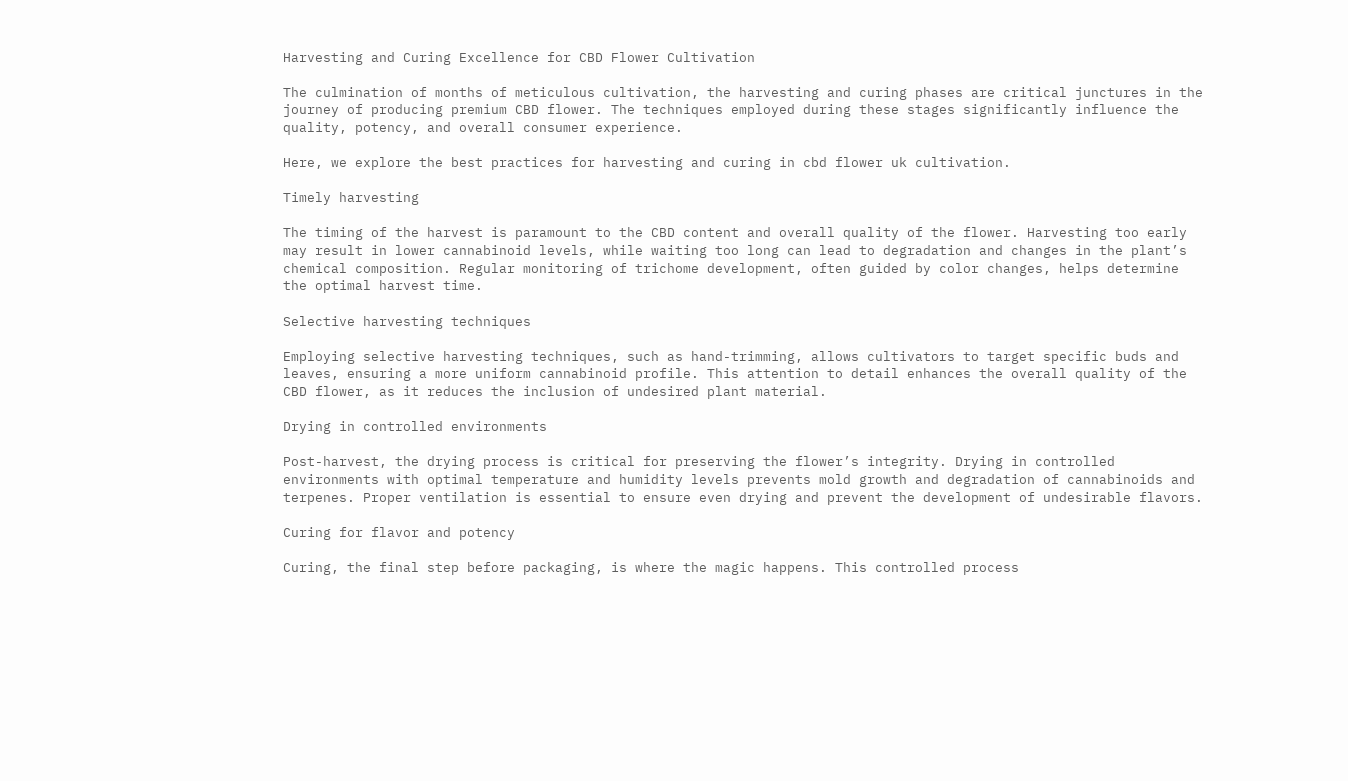Harvesting and Curing Excellence for CBD Flower Cultivation

The culmination of months of meticulous cultivation, the harvesting and curing phases are critical junctures in the journey of producing premium CBD flower. The techniques employed during these stages significantly influence the quality, potency, and overall consumer experience.

Here, we explore the best practices for harvesting and curing in cbd flower uk cultivation.

Timely harvesting

The timing of the harvest is paramount to the CBD content and overall quality of the flower. Harvesting too early may result in lower cannabinoid levels, while waiting too long can lead to degradation and changes in the plant’s chemical composition. Regular monitoring of trichome development, often guided by color changes, helps determine the optimal harvest time.

Selective harvesting techniques

Employing selective harvesting techniques, such as hand-trimming, allows cultivators to target specific buds and leaves, ensuring a more uniform cannabinoid profile. This attention to detail enhances the overall quality of the CBD flower, as it reduces the inclusion of undesired plant material.

Drying in controlled environments

Post-harvest, the drying process is critical for preserving the flower’s integrity. Drying in controlled environments with optimal temperature and humidity levels prevents mold growth and degradation of cannabinoids and terpenes. Proper ventilation is essential to ensure even drying and prevent the development of undesirable flavors.

Curing for flavor and potency

Curing, the final step before packaging, is where the magic happens. This controlled process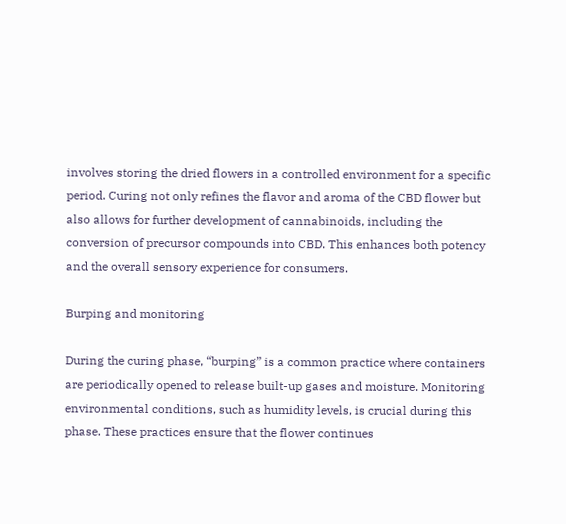involves storing the dried flowers in a controlled environment for a specific period. Curing not only refines the flavor and aroma of the CBD flower but also allows for further development of cannabinoids, including the conversion of precursor compounds into CBD. This enhances both potency and the overall sensory experience for consumers.

Burping and monitoring

During the curing phase, “burping” is a common practice where containers are periodically opened to release built-up gases and moisture. Monitoring environmental conditions, such as humidity levels, is crucial during this phase. These practices ensure that the flower continues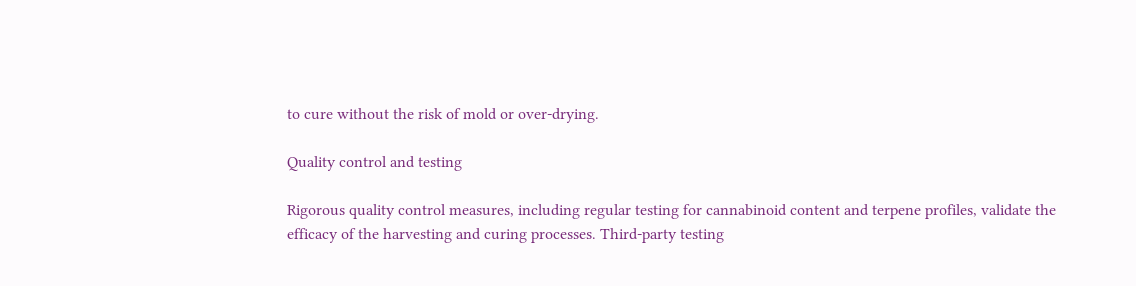to cure without the risk of mold or over-drying.

Quality control and testing

Rigorous quality control measures, including regular testing for cannabinoid content and terpene profiles, validate the efficacy of the harvesting and curing processes. Third-party testing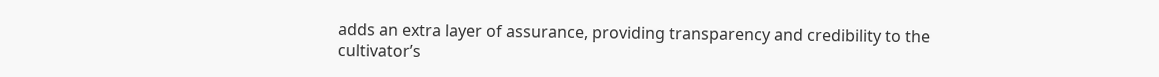adds an extra layer of assurance, providing transparency and credibility to the cultivator’s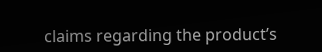claims regarding the product’s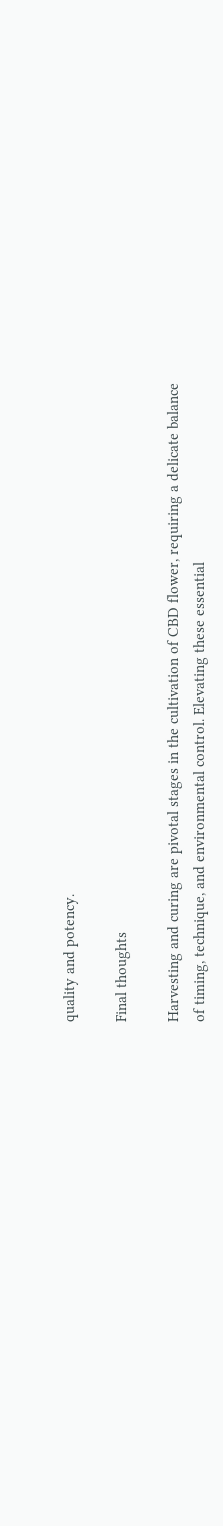quality and potency.

Final thoughts

Harvesting and curing are pivotal stages in the cultivation of CBD flower, requiring a delicate balance of timing, technique, and environmental control. Elevating these essential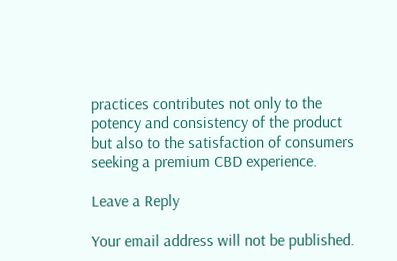practices contributes not only to the potency and consistency of the product but also to the satisfaction of consumers seeking a premium CBD experience.

Leave a Reply

Your email address will not be published.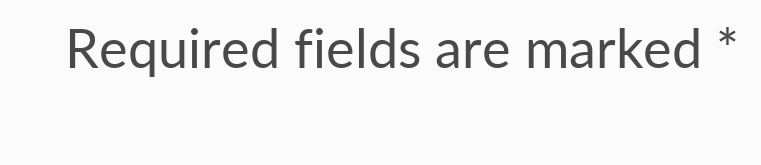Required fields are marked *